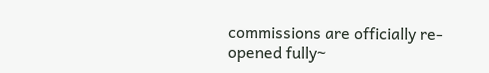commissions are officially re-opened fully~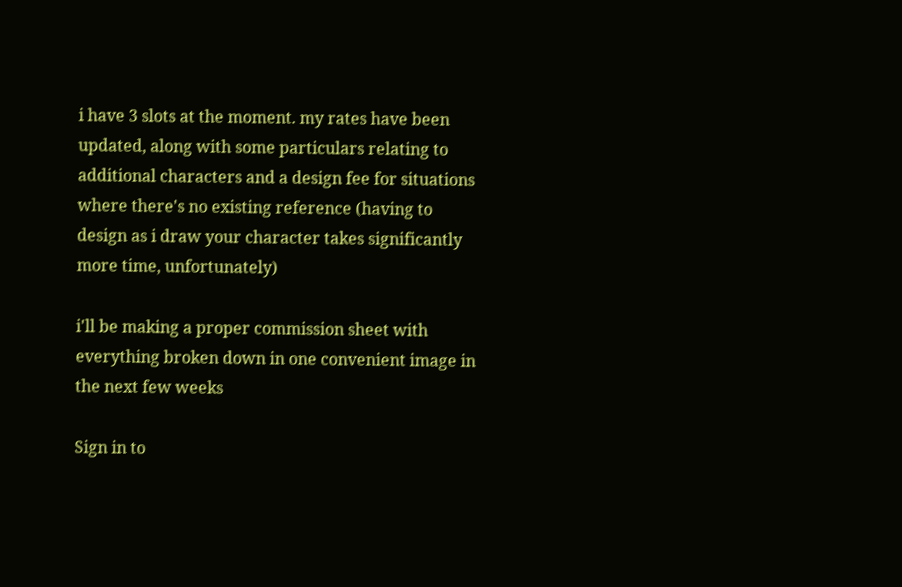i have 3 slots at the moment. my rates have been updated, along with some particulars relating to additional characters and a design fee for situations where there's no existing reference (having to design as i draw your character takes significantly more time, unfortunately)

i'll be making a proper commission sheet with everything broken down in one convenient image in the next few weeks

Sign in to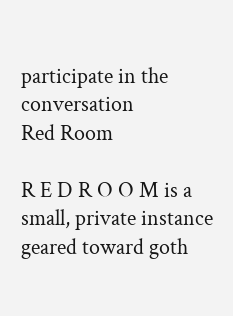participate in the conversation
Red Room

R E D R O O M is a small, private instance geared toward goth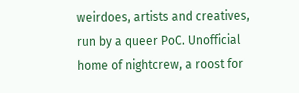weirdoes, artists and creatives, run by a queer PoC. Unofficial home of nightcrew, a roost for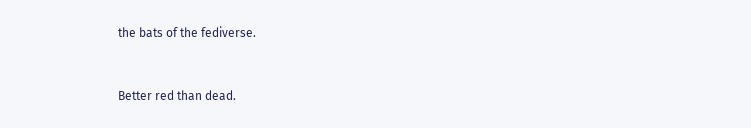the bats of the fediverse.


Better red than dead.